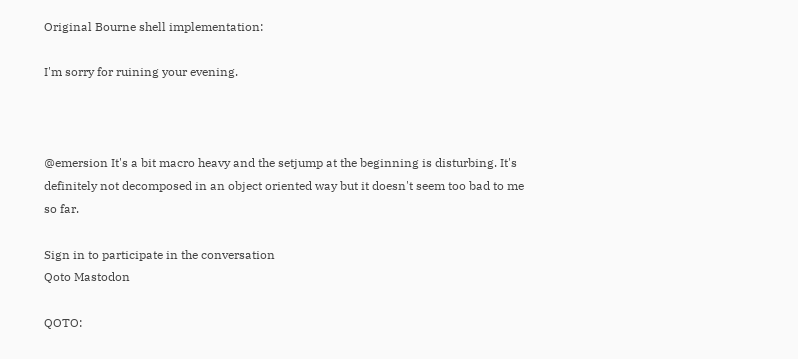Original Bourne shell implementation:

I'm sorry for ruining your evening.



@emersion It's a bit macro heavy and the setjump at the beginning is disturbing. It's definitely not decomposed in an object oriented way but it doesn't seem too bad to me so far.

Sign in to participate in the conversation
Qoto Mastodon

QOTO: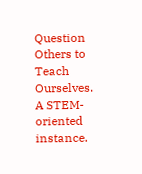Question Others to Teach Ourselves. A STEM-oriented instance.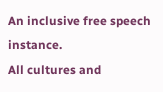An inclusive free speech instance.
All cultures and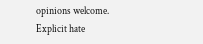opinions welcome.
Explicit hate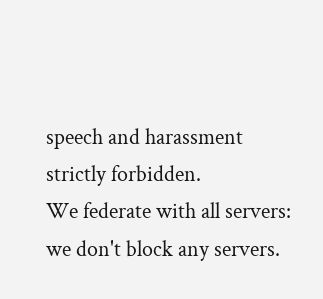speech and harassment strictly forbidden.
We federate with all servers: we don't block any servers.